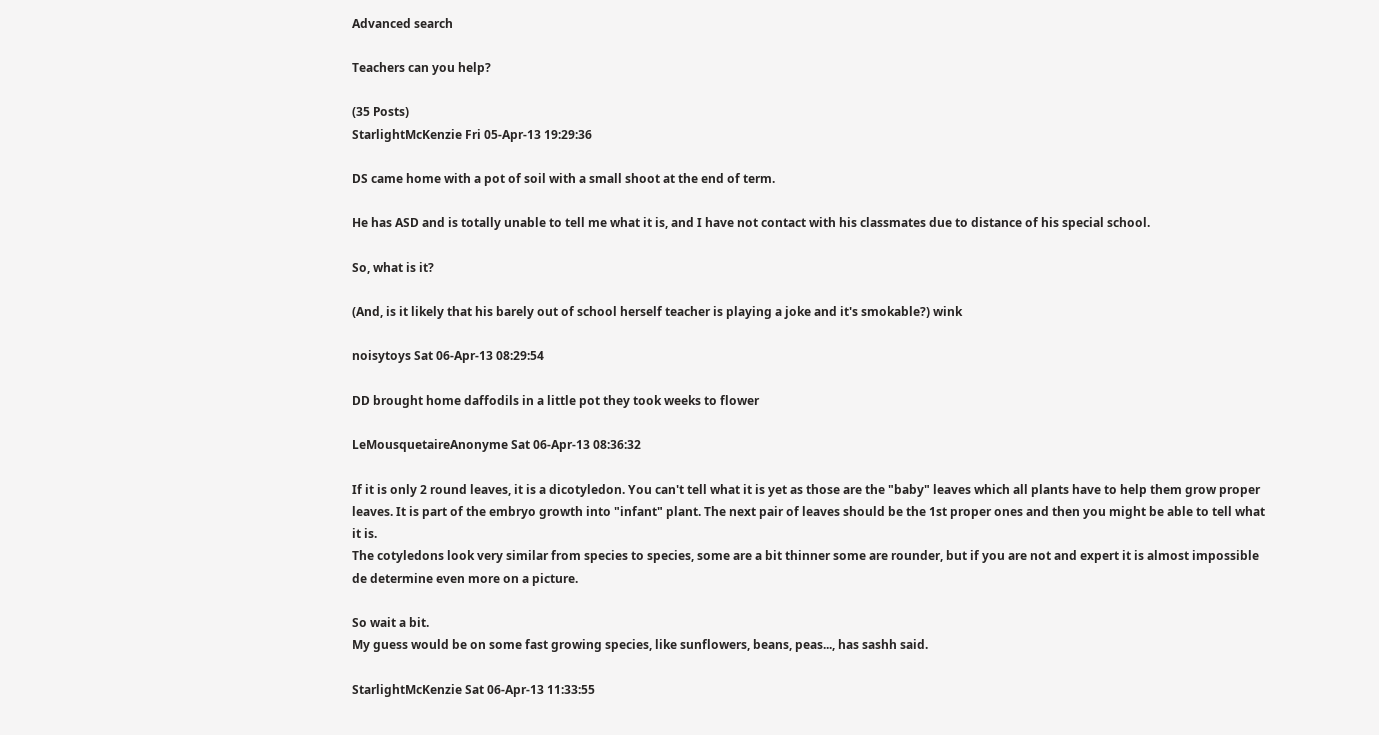Advanced search

Teachers can you help?

(35 Posts)
StarlightMcKenzie Fri 05-Apr-13 19:29:36

DS came home with a pot of soil with a small shoot at the end of term.

He has ASD and is totally unable to tell me what it is, and I have not contact with his classmates due to distance of his special school.

So, what is it?

(And, is it likely that his barely out of school herself teacher is playing a joke and it's smokable?) wink

noisytoys Sat 06-Apr-13 08:29:54

DD brought home daffodils in a little pot they took weeks to flower

LeMousquetaireAnonyme Sat 06-Apr-13 08:36:32

If it is only 2 round leaves, it is a dicotyledon. You can't tell what it is yet as those are the "baby" leaves which all plants have to help them grow proper leaves. It is part of the embryo growth into "infant" plant. The next pair of leaves should be the 1st proper ones and then you might be able to tell what it is.
The cotyledons look very similar from species to species, some are a bit thinner some are rounder, but if you are not and expert it is almost impossible de determine even more on a picture.

So wait a bit.
My guess would be on some fast growing species, like sunflowers, beans, peas..., has sashh said.

StarlightMcKenzie Sat 06-Apr-13 11:33:55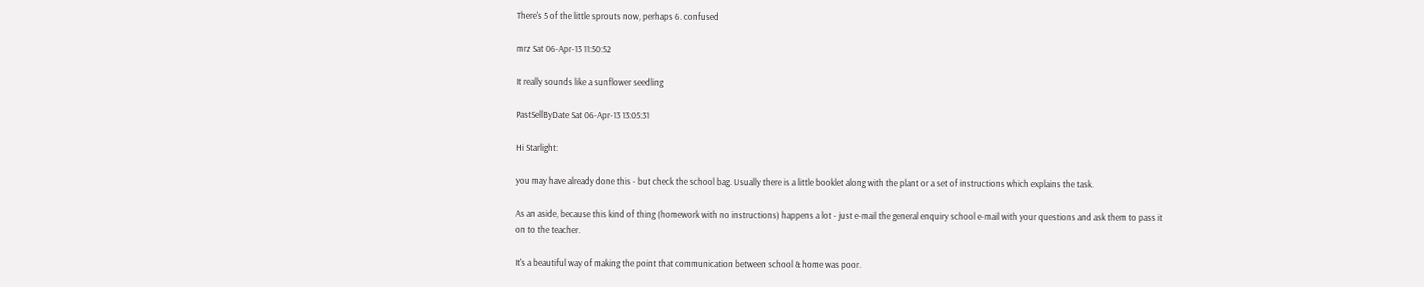There's 5 of the little sprouts now, perhaps 6. confused

mrz Sat 06-Apr-13 11:50:52

It really sounds like a sunflower seedling

PastSellByDate Sat 06-Apr-13 13:05:31

Hi Starlight:

you may have already done this - but check the school bag. Usually there is a little booklet along with the plant or a set of instructions which explains the task.

As an aside, because this kind of thing (homework with no instructions) happens a lot - just e-mail the general enquiry school e-mail with your questions and ask them to pass it on to the teacher.

It's a beautiful way of making the point that communication between school & home was poor.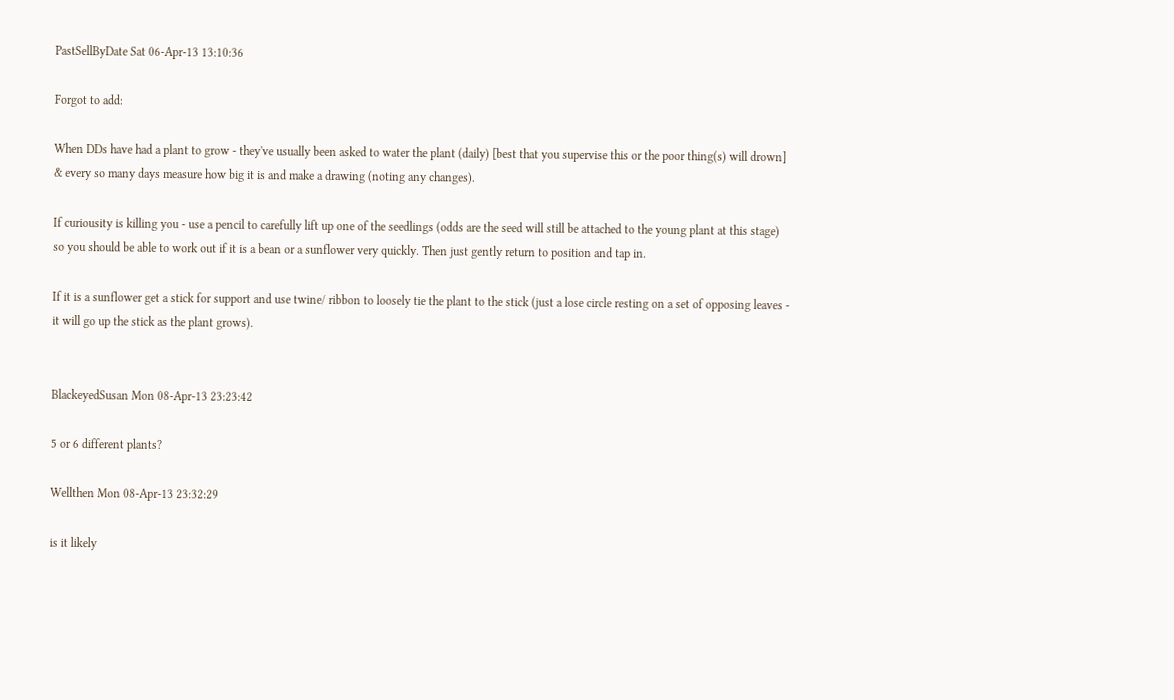PastSellByDate Sat 06-Apr-13 13:10:36

Forgot to add:

When DDs have had a plant to grow - they've usually been asked to water the plant (daily) [best that you supervise this or the poor thing(s) will drown] & every so many days measure how big it is and make a drawing (noting any changes).

If curiousity is killing you - use a pencil to carefully lift up one of the seedlings (odds are the seed will still be attached to the young plant at this stage) so you should be able to work out if it is a bean or a sunflower very quickly. Then just gently return to position and tap in.

If it is a sunflower get a stick for support and use twine/ ribbon to loosely tie the plant to the stick (just a lose circle resting on a set of opposing leaves - it will go up the stick as the plant grows).


BlackeyedSusan Mon 08-Apr-13 23:23:42

5 or 6 different plants?

Wellthen Mon 08-Apr-13 23:32:29

is it likely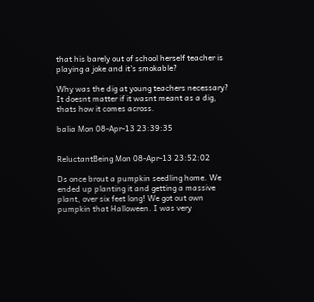that his barely out of school herself teacher is playing a joke and it's smokable?

Why was the dig at young teachers necessary? It doesnt matter if it wasnt meant as a dig, thats how it comes across.

balia Mon 08-Apr-13 23:39:35


ReluctantBeing Mon 08-Apr-13 23:52:02

Ds once brout a pumpkin seedling home. We ended up planting it and getting a massive plant, over six feet long! We got out own pumpkin that Halloween. I was very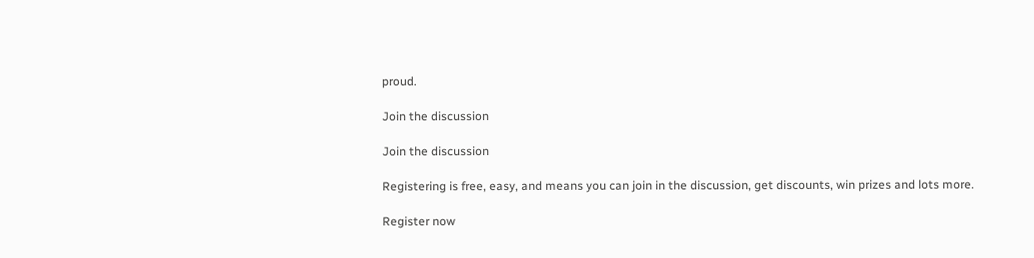proud.

Join the discussion

Join the discussion

Registering is free, easy, and means you can join in the discussion, get discounts, win prizes and lots more.

Register now